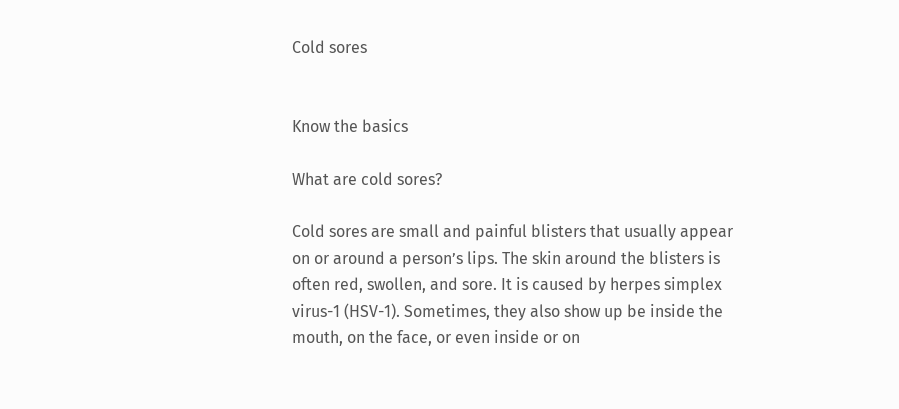Cold sores


Know the basics

What are cold sores?

Cold sores are small and painful blisters that usually appear on or around a person’s lips. The skin around the blisters is often red, swollen, and sore. It is caused by herpes simplex virus-1 (HSV-1). Sometimes, they also show up be inside the mouth, on the face, or even inside or on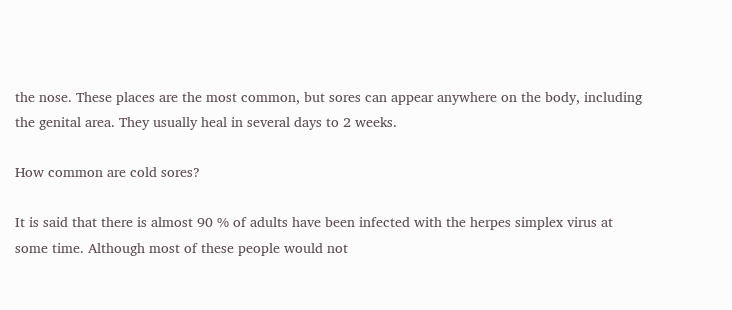the nose. These places are the most common, but sores can appear anywhere on the body, including the genital area. They usually heal in several days to 2 weeks.

How common are cold sores?

It is said that there is almost 90 % of adults have been infected with the herpes simplex virus at some time. Although most of these people would not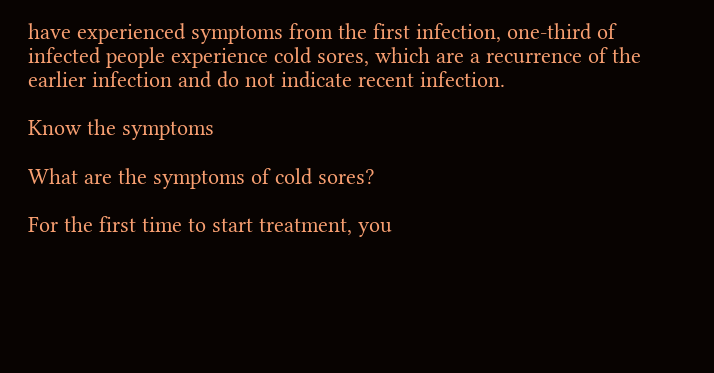have experienced symptoms from the first infection, one-third of infected people experience cold sores, which are a recurrence of the earlier infection and do not indicate recent infection.

Know the symptoms

What are the symptoms of cold sores?

For the first time to start treatment, you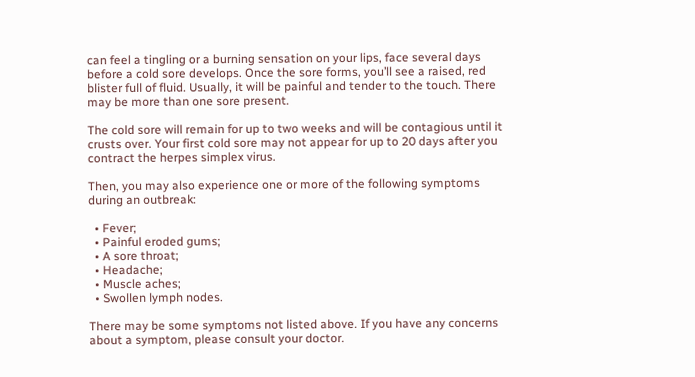can feel a tingling or a burning sensation on your lips, face several days before a cold sore develops. Once the sore forms, you’ll see a raised, red blister full of fluid. Usually, it will be painful and tender to the touch. There may be more than one sore present.

The cold sore will remain for up to two weeks and will be contagious until it crusts over. Your first cold sore may not appear for up to 20 days after you contract the herpes simplex virus.

Then, you may also experience one or more of the following symptoms during an outbreak:

  • Fever;
  • Painful eroded gums;
  • A sore throat;
  • Headache;
  • Muscle aches;
  • Swollen lymph nodes.

There may be some symptoms not listed above. If you have any concerns about a symptom, please consult your doctor.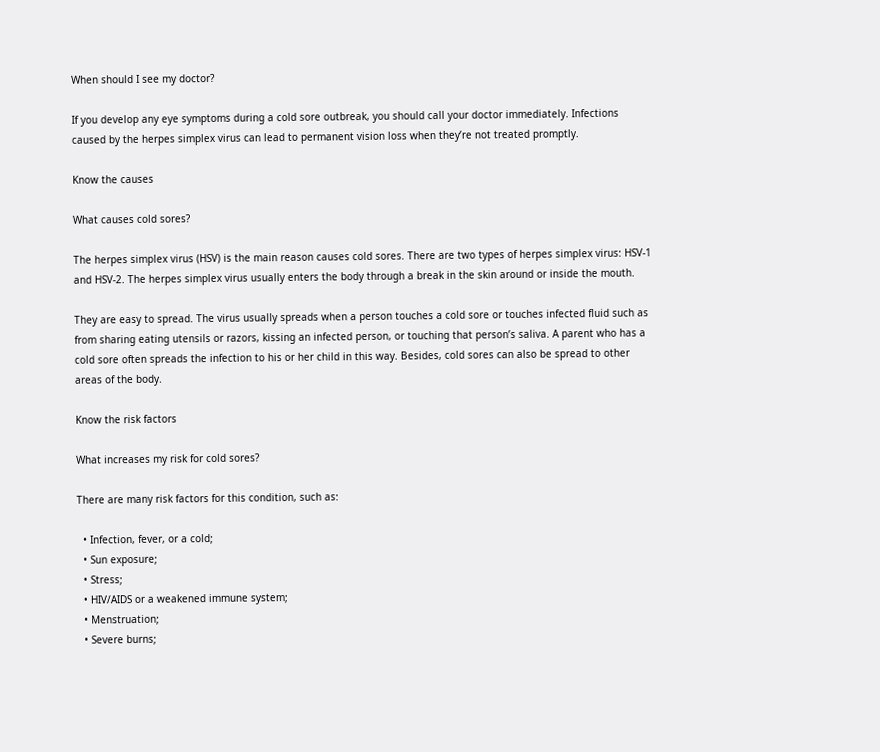When should I see my doctor?

If you develop any eye symptoms during a cold sore outbreak, you should call your doctor immediately. Infections caused by the herpes simplex virus can lead to permanent vision loss when they’re not treated promptly.

Know the causes

What causes cold sores?

The herpes simplex virus (HSV) is the main reason causes cold sores. There are two types of herpes simplex virus: HSV-1 and HSV-2. The herpes simplex virus usually enters the body through a break in the skin around or inside the mouth.

They are easy to spread. The virus usually spreads when a person touches a cold sore or touches infected fluid such as from sharing eating utensils or razors, kissing an infected person, or touching that person’s saliva. A parent who has a cold sore often spreads the infection to his or her child in this way. Besides, cold sores can also be spread to other areas of the body.

Know the risk factors

What increases my risk for cold sores?

There are many risk factors for this condition, such as:

  • Infection, fever, or a cold;
  • Sun exposure;
  • Stress;
  • HIV/AIDS or a weakened immune system;
  • Menstruation;
  • Severe burns;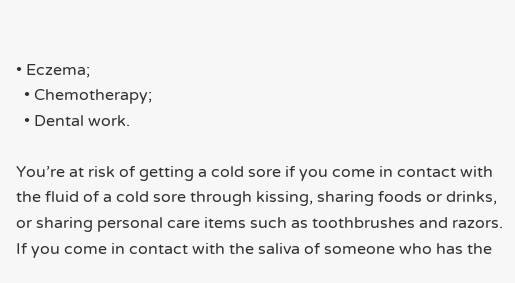• Eczema;
  • Chemotherapy;
  • Dental work.

You’re at risk of getting a cold sore if you come in contact with the fluid of a cold sore through kissing, sharing foods or drinks, or sharing personal care items such as toothbrushes and razors. If you come in contact with the saliva of someone who has the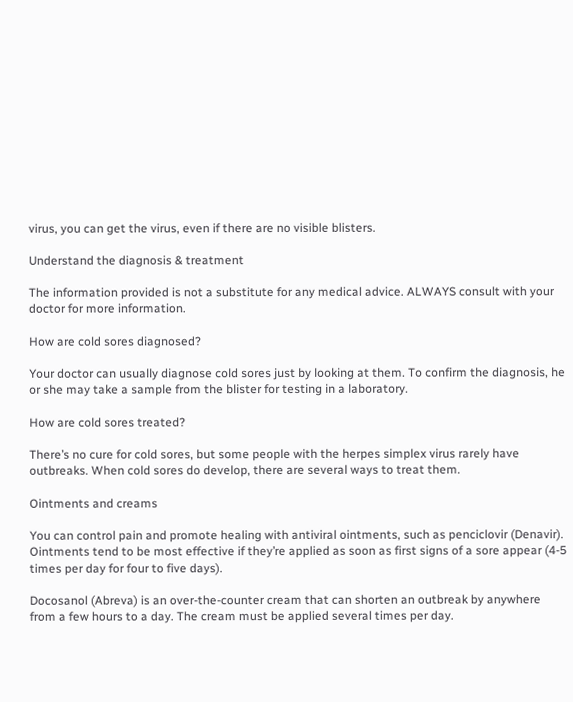virus, you can get the virus, even if there are no visible blisters.

Understand the diagnosis & treatment

The information provided is not a substitute for any medical advice. ALWAYS consult with your doctor for more information.

How are cold sores diagnosed?

Your doctor can usually diagnose cold sores just by looking at them. To confirm the diagnosis, he or she may take a sample from the blister for testing in a laboratory.

How are cold sores treated?

There’s no cure for cold sores, but some people with the herpes simplex virus rarely have outbreaks. When cold sores do develop, there are several ways to treat them.

Ointments and creams

You can control pain and promote healing with antiviral ointments, such as penciclovir (Denavir). Ointments tend to be most effective if they’re applied as soon as first signs of a sore appear (4-5 times per day for four to five days).

Docosanol (Abreva) is an over-the-counter cream that can shorten an outbreak by anywhere from a few hours to a day. The cream must be applied several times per day.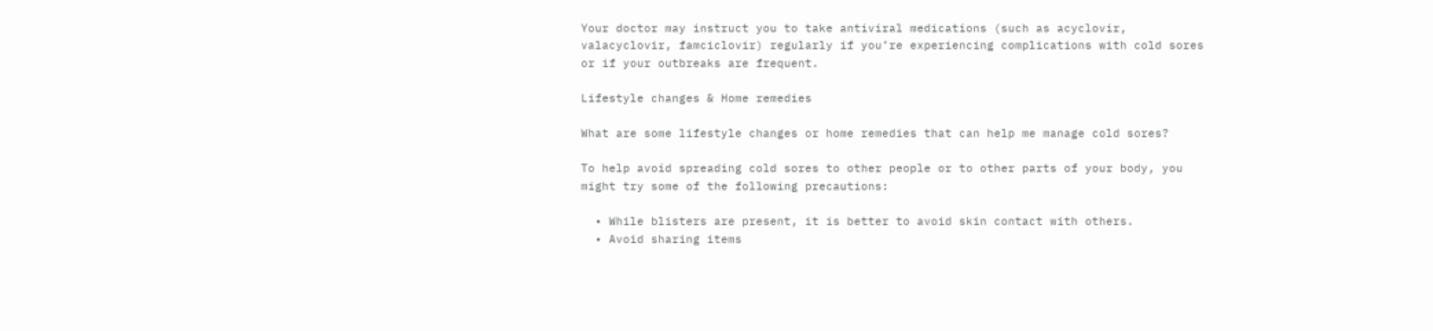Your doctor may instruct you to take antiviral medications (such as acyclovir, valacyclovir, famciclovir) regularly if you’re experiencing complications with cold sores or if your outbreaks are frequent.

Lifestyle changes & Home remedies

What are some lifestyle changes or home remedies that can help me manage cold sores?

To help avoid spreading cold sores to other people or to other parts of your body, you might try some of the following precautions:

  • While blisters are present, it is better to avoid skin contact with others.
  • Avoid sharing items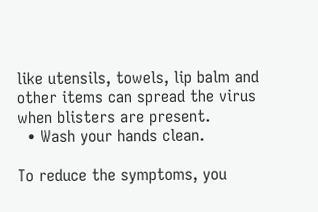like utensils, towels, lip balm and other items can spread the virus when blisters are present.
  • Wash your hands clean.

To reduce the symptoms, you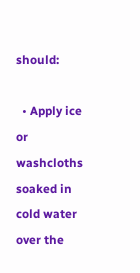should:

  • Apply ice or washcloths soaked in cold water over the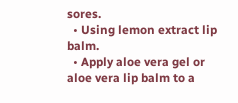sores.
  • Using lemon extract lip balm.
  • Apply aloe vera gel or aloe vera lip balm to a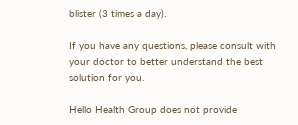blister (3 times a day).

If you have any questions, please consult with your doctor to better understand the best solution for you.

Hello Health Group does not provide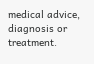medical advice, diagnosis or treatment.